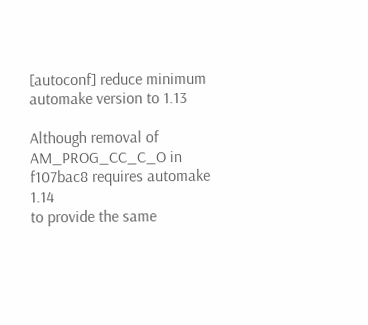[autoconf] reduce minimum automake version to 1.13

Although removal of AM_PROG_CC_C_O in f107bac8 requires automake 1.14
to provide the same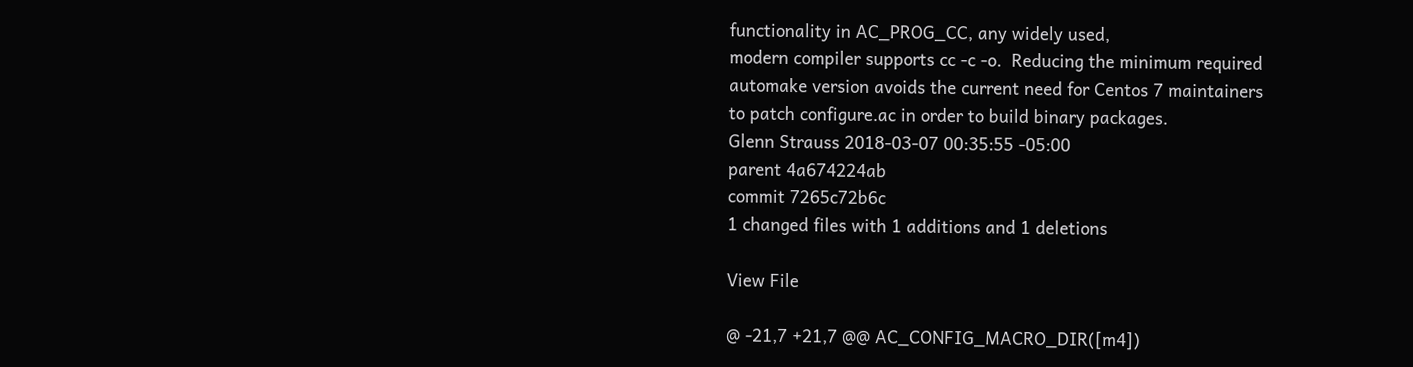functionality in AC_PROG_CC, any widely used,
modern compiler supports cc -c -o.  Reducing the minimum required
automake version avoids the current need for Centos 7 maintainers
to patch configure.ac in order to build binary packages.
Glenn Strauss 2018-03-07 00:35:55 -05:00
parent 4a674224ab
commit 7265c72b6c
1 changed files with 1 additions and 1 deletions

View File

@ -21,7 +21,7 @@ AC_CONFIG_MACRO_DIR([m4])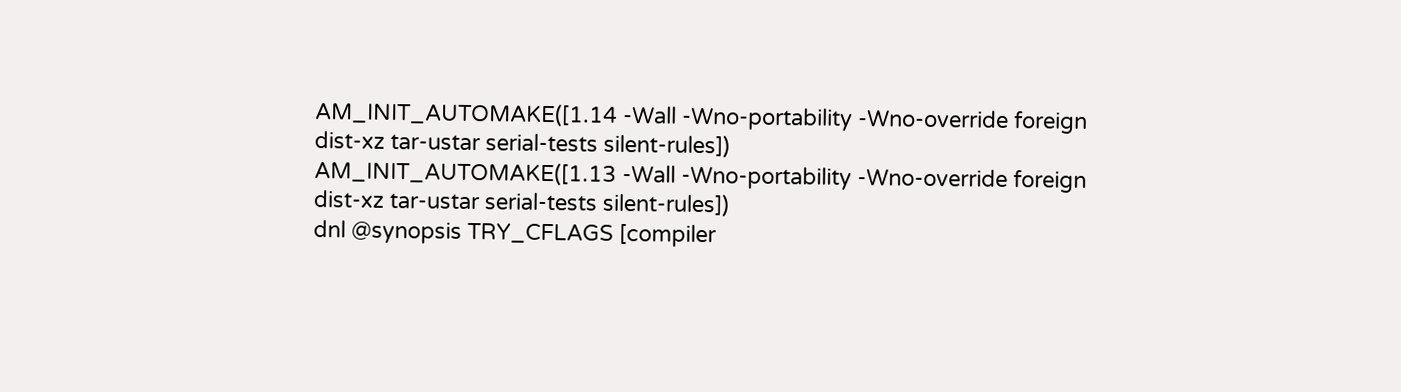AM_INIT_AUTOMAKE([1.14 -Wall -Wno-portability -Wno-override foreign dist-xz tar-ustar serial-tests silent-rules])
AM_INIT_AUTOMAKE([1.13 -Wall -Wno-portability -Wno-override foreign dist-xz tar-ustar serial-tests silent-rules])
dnl @synopsis TRY_CFLAGS [compiler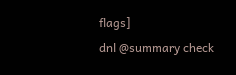flags]
dnl @summary check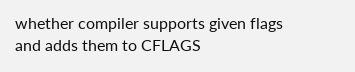whether compiler supports given flags and adds them to CFLAGS